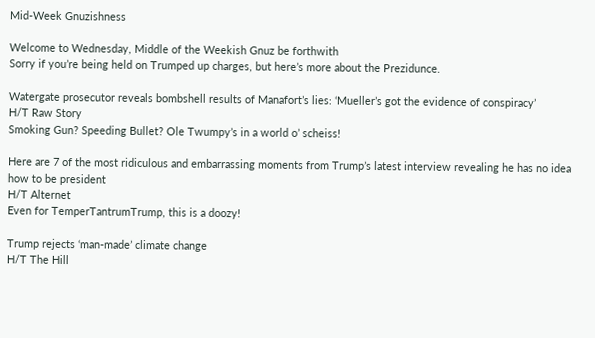Mid-Week Gnuzishness

Welcome to Wednesday, Middle of the Weekish Gnuz be forthwith
Sorry if you’re being held on Trumped up charges, but here’s more about the Prezidunce.

Watergate prosecutor reveals bombshell results of Manafort’s lies: ‘Mueller’s got the evidence of conspiracy’
H/T Raw Story
Smoking Gun? Speeding Bullet? Ole Twumpy’s in a world o’ scheiss!

Here are 7 of the most ridiculous and embarrassing moments from Trump’s latest interview revealing he has no idea how to be president
H/T Alternet
Even for TemperTantrumTrump, this is a doozy!

Trump rejects ‘man-made’ climate change
H/T The Hill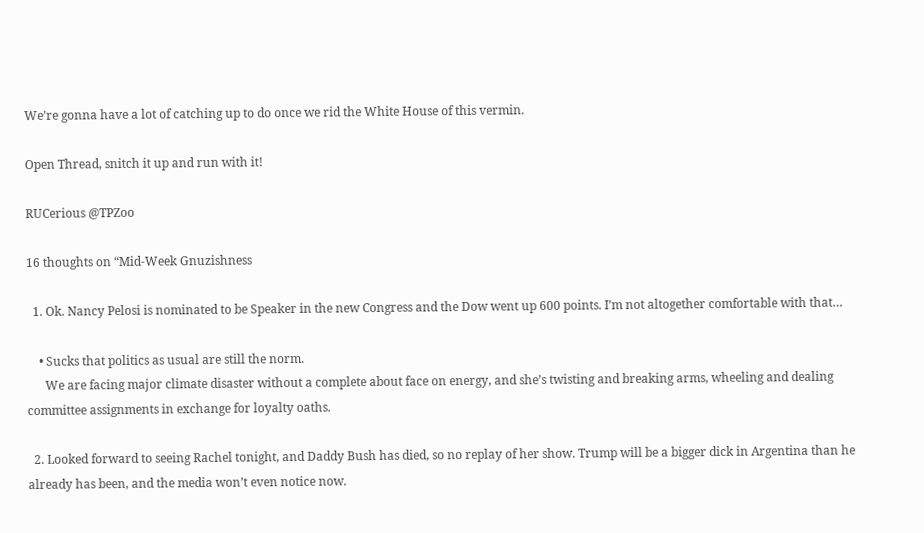We’re gonna have a lot of catching up to do once we rid the White House of this vermin.

Open Thread, snitch it up and run with it!

RUCerious @TPZoo

16 thoughts on “Mid-Week Gnuzishness

  1. Ok. Nancy Pelosi is nominated to be Speaker in the new Congress and the Dow went up 600 points. I’m not altogether comfortable with that…

    • Sucks that politics as usual are still the norm.
      We are facing major climate disaster without a complete about face on energy, and she’s twisting and breaking arms, wheeling and dealing committee assignments in exchange for loyalty oaths.

  2. Looked forward to seeing Rachel tonight, and Daddy Bush has died, so no replay of her show. Trump will be a bigger dick in Argentina than he already has been, and the media won’t even notice now.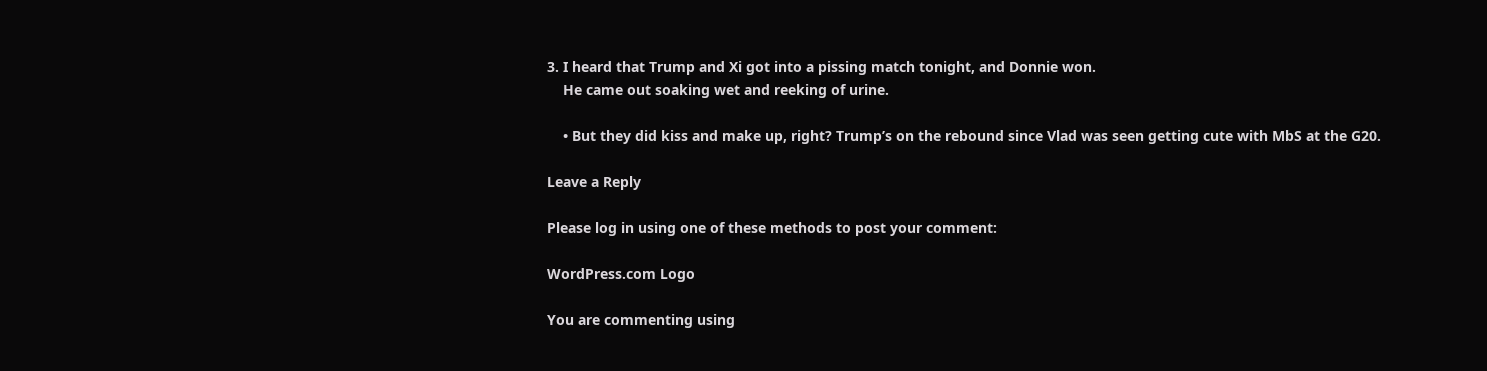3. I heard that Trump and Xi got into a pissing match tonight, and Donnie won.
    He came out soaking wet and reeking of urine.

    • But they did kiss and make up, right? Trump’s on the rebound since Vlad was seen getting cute with MbS at the G20.

Leave a Reply

Please log in using one of these methods to post your comment:

WordPress.com Logo

You are commenting using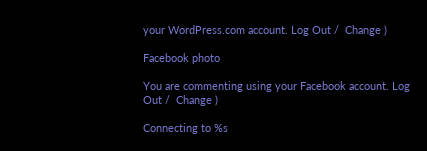your WordPress.com account. Log Out /  Change )

Facebook photo

You are commenting using your Facebook account. Log Out /  Change )

Connecting to %s